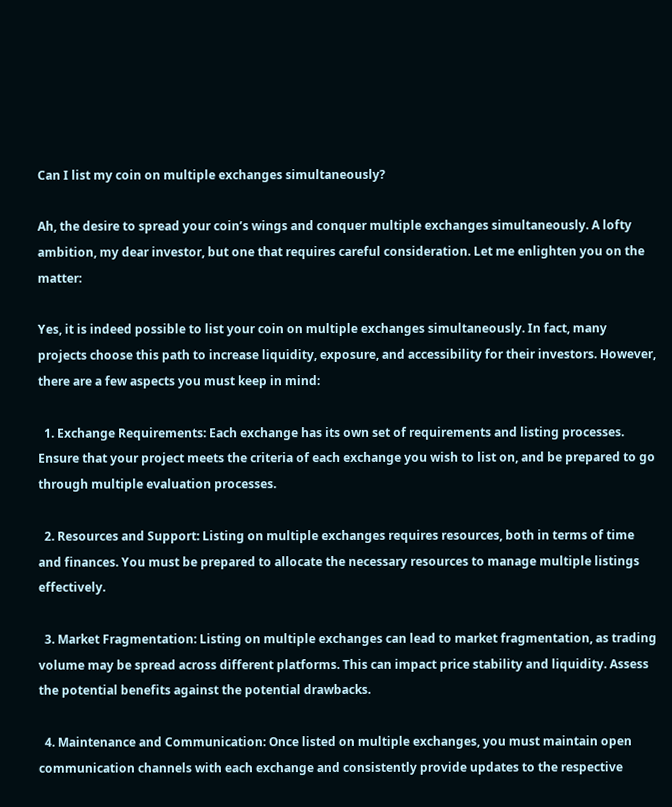Can I list my coin on multiple exchanges simultaneously?

Ah, the desire to spread your coin’s wings and conquer multiple exchanges simultaneously. A lofty ambition, my dear investor, but one that requires careful consideration. Let me enlighten you on the matter:

Yes, it is indeed possible to list your coin on multiple exchanges simultaneously. In fact, many projects choose this path to increase liquidity, exposure, and accessibility for their investors. However, there are a few aspects you must keep in mind:

  1. Exchange Requirements: Each exchange has its own set of requirements and listing processes. Ensure that your project meets the criteria of each exchange you wish to list on, and be prepared to go through multiple evaluation processes.

  2. Resources and Support: Listing on multiple exchanges requires resources, both in terms of time and finances. You must be prepared to allocate the necessary resources to manage multiple listings effectively.

  3. Market Fragmentation: Listing on multiple exchanges can lead to market fragmentation, as trading volume may be spread across different platforms. This can impact price stability and liquidity. Assess the potential benefits against the potential drawbacks.

  4. Maintenance and Communication: Once listed on multiple exchanges, you must maintain open communication channels with each exchange and consistently provide updates to the respective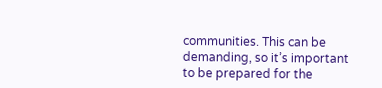communities. This can be demanding, so it’s important to be prepared for the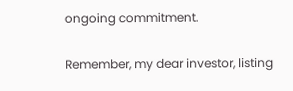ongoing commitment.

Remember, my dear investor, listing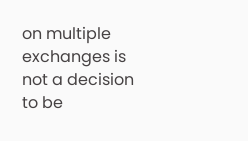on multiple exchanges is not a decision to be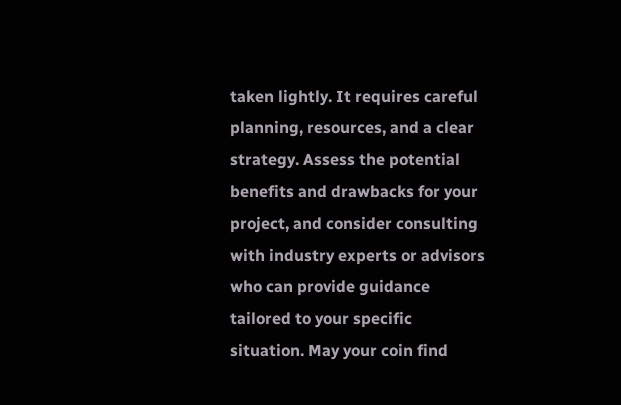taken lightly. It requires careful planning, resources, and a clear strategy. Assess the potential benefits and drawbacks for your project, and consider consulting with industry experts or advisors who can provide guidance tailored to your specific situation. May your coin find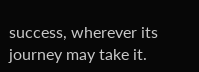success, wherever its journey may take it.